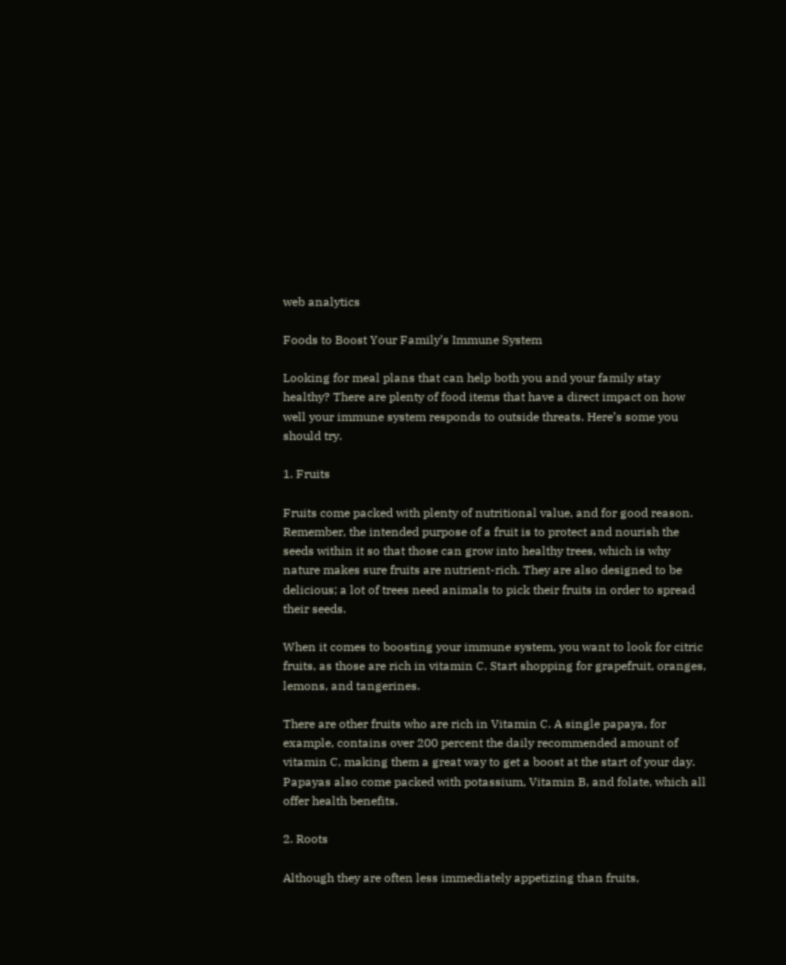web analytics

Foods to Boost Your Family’s Immune System

Looking for meal plans that can help both you and your family stay healthy? There are plenty of food items that have a direct impact on how well your immune system responds to outside threats. Here’s some you should try.

1. Fruits

Fruits come packed with plenty of nutritional value, and for good reason. Remember, the intended purpose of a fruit is to protect and nourish the seeds within it so that those can grow into healthy trees, which is why nature makes sure fruits are nutrient-rich. They are also designed to be delicious; a lot of trees need animals to pick their fruits in order to spread their seeds.

When it comes to boosting your immune system, you want to look for citric fruits, as those are rich in vitamin C. Start shopping for grapefruit, oranges, lemons, and tangerines.

There are other fruits who are rich in Vitamin C. A single papaya, for example, contains over 200 percent the daily recommended amount of vitamin C, making them a great way to get a boost at the start of your day. Papayas also come packed with potassium, Vitamin B, and folate, which all offer health benefits.

2. Roots

Although they are often less immediately appetizing than fruits,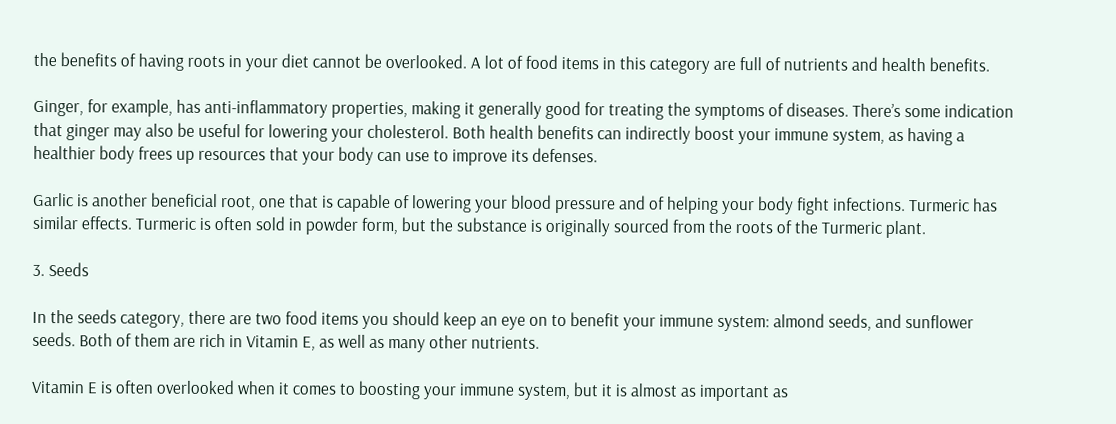the benefits of having roots in your diet cannot be overlooked. A lot of food items in this category are full of nutrients and health benefits.

Ginger, for example, has anti-inflammatory properties, making it generally good for treating the symptoms of diseases. There’s some indication that ginger may also be useful for lowering your cholesterol. Both health benefits can indirectly boost your immune system, as having a healthier body frees up resources that your body can use to improve its defenses.

Garlic is another beneficial root, one that is capable of lowering your blood pressure and of helping your body fight infections. Turmeric has similar effects. Turmeric is often sold in powder form, but the substance is originally sourced from the roots of the Turmeric plant.

3. Seeds

In the seeds category, there are two food items you should keep an eye on to benefit your immune system: almond seeds, and sunflower seeds. Both of them are rich in Vitamin E, as well as many other nutrients.

Vitamin E is often overlooked when it comes to boosting your immune system, but it is almost as important as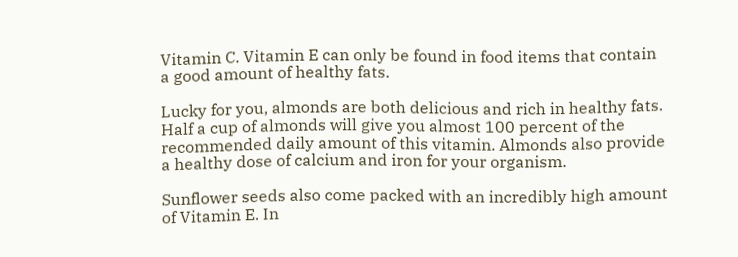Vitamin C. Vitamin E can only be found in food items that contain a good amount of healthy fats.

Lucky for you, almonds are both delicious and rich in healthy fats. Half a cup of almonds will give you almost 100 percent of the recommended daily amount of this vitamin. Almonds also provide a healthy dose of calcium and iron for your organism.

Sunflower seeds also come packed with an incredibly high amount of Vitamin E. In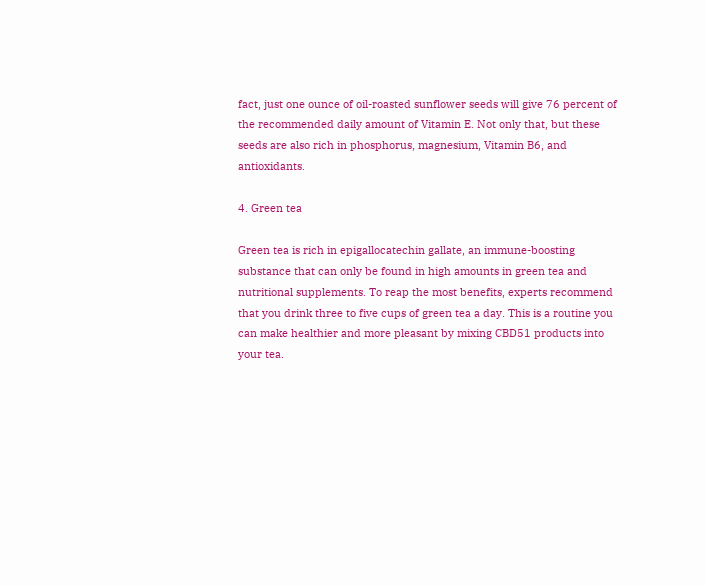fact, just one ounce of oil-roasted sunflower seeds will give 76 percent of the recommended daily amount of Vitamin E. Not only that, but these seeds are also rich in phosphorus, magnesium, Vitamin B6, and antioxidants.

4. Green tea

Green tea is rich in epigallocatechin gallate, an immune-boosting substance that can only be found in high amounts in green tea and nutritional supplements. To reap the most benefits, experts recommend that you drink three to five cups of green tea a day. This is a routine you can make healthier and more pleasant by mixing CBD51 products into your tea.